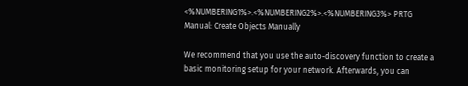<%NUMBERING1%>.<%NUMBERING2%>.<%NUMBERING3%> PRTG Manual: Create Objects Manually

We recommend that you use the auto-discovery function to create a basic monitoring setup for your network. Afterwards, you can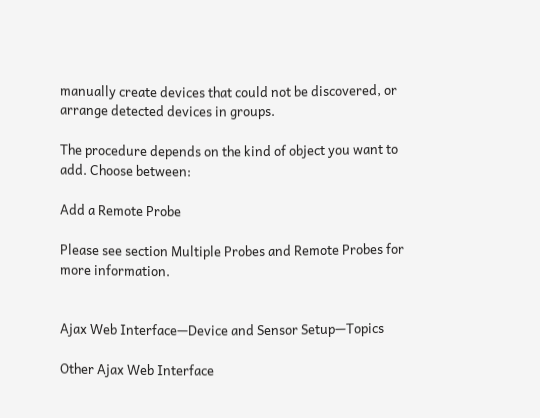manually create devices that could not be discovered, or arrange detected devices in groups.

The procedure depends on the kind of object you want to add. Choose between:

Add a Remote Probe

Please see section Multiple Probes and Remote Probes for more information.


Ajax Web Interface—Device and Sensor Setup—Topics

Other Ajax Web Interface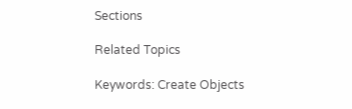Sections

Related Topics

Keywords: Create Objects